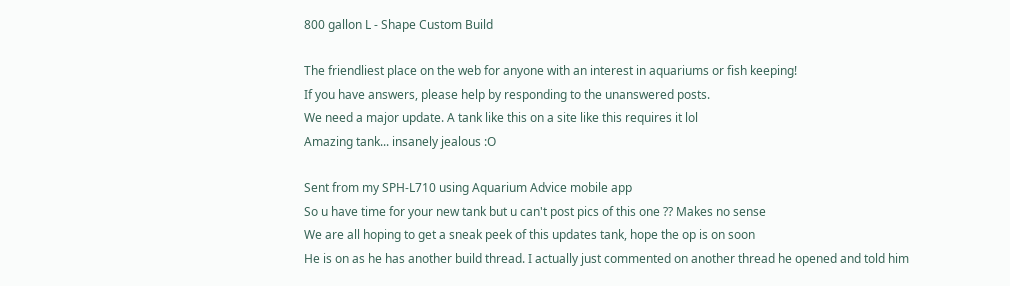800 gallon L - Shape Custom Build

The friendliest place on the web for anyone with an interest in aquariums or fish keeping!
If you have answers, please help by responding to the unanswered posts.
We need a major update. A tank like this on a site like this requires it lol
Amazing tank... insanely jealous :O

Sent from my SPH-L710 using Aquarium Advice mobile app
So u have time for your new tank but u can't post pics of this one ?? Makes no sense
We are all hoping to get a sneak peek of this updates tank, hope the op is on soon
He is on as he has another build thread. I actually just commented on another thread he opened and told him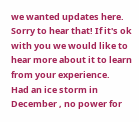we wanted updates here.
Sorry to hear that! If it's ok with you we would like to hear more about it to learn from your experience.
Had an ice storm in December , no power for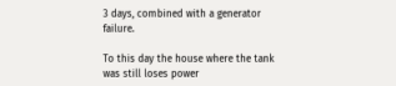3 days, combined with a generator failure.

To this day the house where the tank was still loses power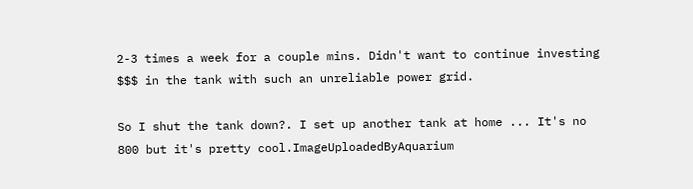2-3 times a week for a couple mins. Didn't want to continue investing $$$ in the tank with such an unreliable power grid.

So I shut the tank down?. I set up another tank at home ... It's no 800 but it's pretty cool.ImageUploadedByAquarium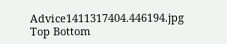Advice1411317404.446194.jpg
Top Bottom